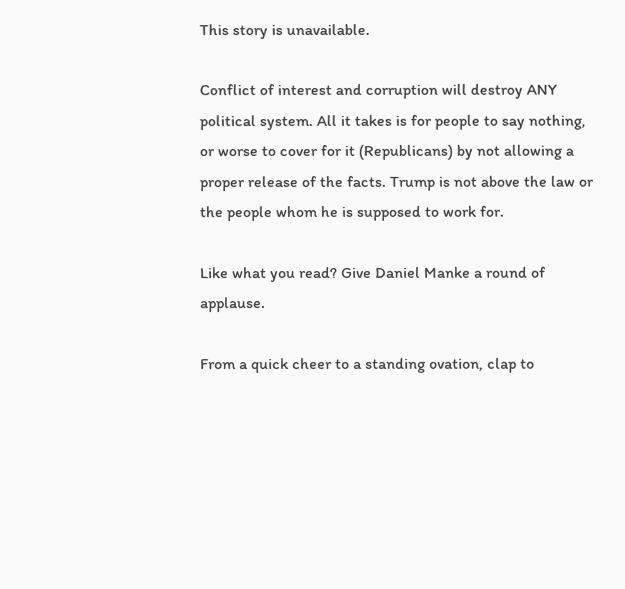This story is unavailable.

Conflict of interest and corruption will destroy ANY political system. All it takes is for people to say nothing, or worse to cover for it (Republicans) by not allowing a proper release of the facts. Trump is not above the law or the people whom he is supposed to work for.

Like what you read? Give Daniel Manke a round of applause.

From a quick cheer to a standing ovation, clap to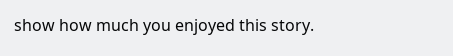show how much you enjoyed this story.